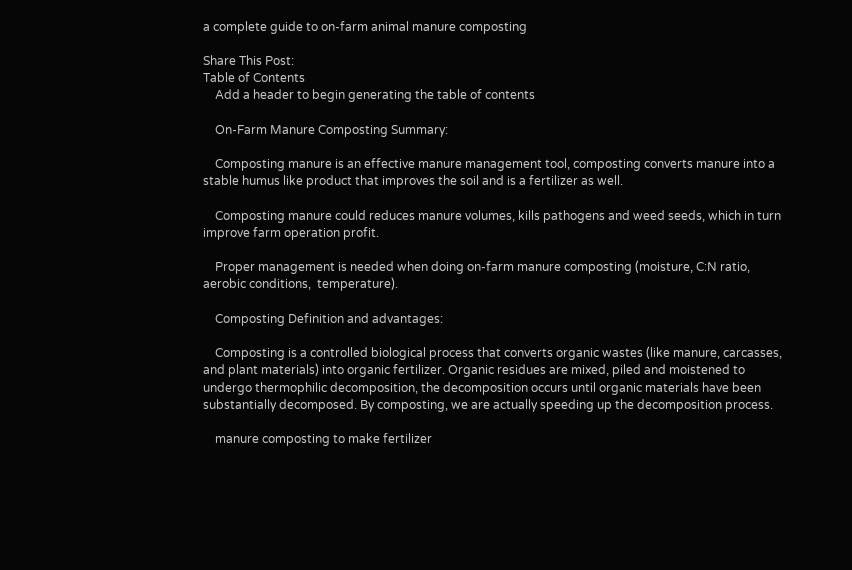a complete guide to on-farm animal manure composting

Share This Post:
Table of Contents
    Add a header to begin generating the table of contents

    On-Farm Manure Composting Summary:

    Composting manure is an effective manure management tool, composting converts manure into a stable humus like product that improves the soil and is a fertilizer as well.

    Composting manure could reduces manure volumes, kills pathogens and weed seeds, which in turn improve farm operation profit.

    Proper management is needed when doing on-farm manure composting (moisture, C:N ratio, aerobic conditions,  temperature).

    Composting Definition and advantages:

    Composting is a controlled biological process that converts organic wastes (like manure, carcasses, and plant materials) into organic fertilizer. Organic residues are mixed, piled and moistened to undergo thermophilic decomposition, the decomposition occurs until organic materials have been substantially decomposed. By composting, we are actually speeding up the decomposition process.

    manure composting to make fertilizer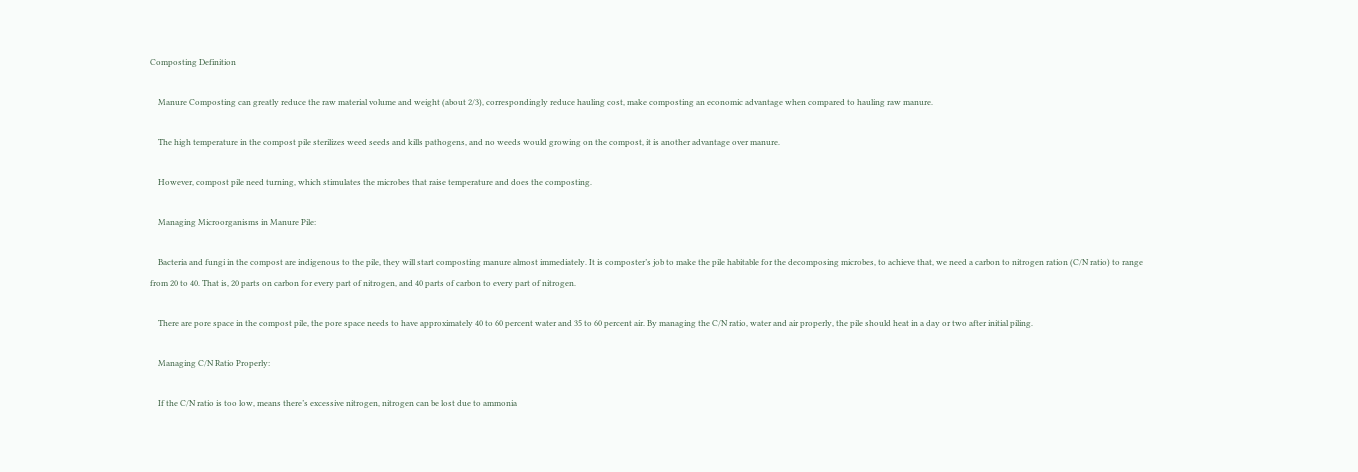Composting Definition

    Manure Composting can greatly reduce the raw material volume and weight (about 2/3), correspondingly reduce hauling cost, make composting an economic advantage when compared to hauling raw manure.

    The high temperature in the compost pile sterilizes weed seeds and kills pathogens, and no weeds would growing on the compost, it is another advantage over manure.

    However, compost pile need turning, which stimulates the microbes that raise temperature and does the composting.

    Managing Microorganisms in Manure Pile:

    Bacteria and fungi in the compost are indigenous to the pile, they will start composting manure almost immediately. It is composter’s job to make the pile habitable for the decomposing microbes, to achieve that, we need a carbon to nitrogen ration (C/N ratio) to range from 20 to 40. That is, 20 parts on carbon for every part of nitrogen, and 40 parts of carbon to every part of nitrogen.

    There are pore space in the compost pile, the pore space needs to have approximately 40 to 60 percent water and 35 to 60 percent air. By managing the C/N ratio, water and air properly, the pile should heat in a day or two after initial piling.

    Managing C/N Ratio Properly:

    If the C/N ratio is too low, means there’s excessive nitrogen, nitrogen can be lost due to ammonia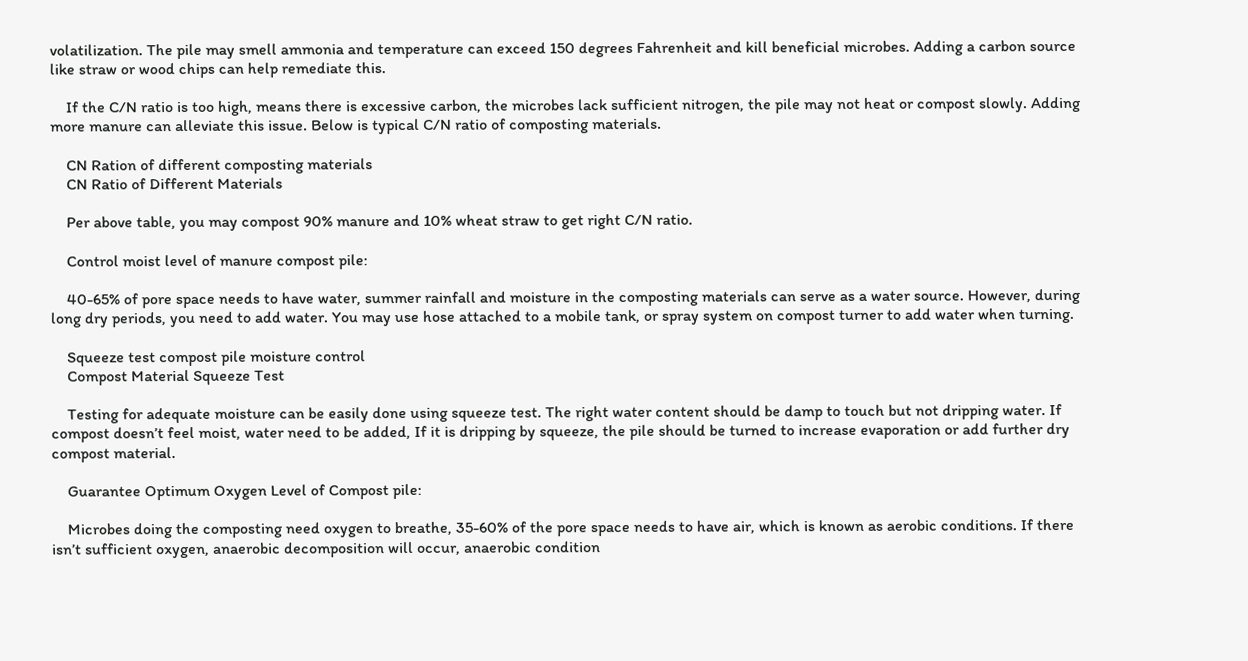volatilization. The pile may smell ammonia and temperature can exceed 150 degrees Fahrenheit and kill beneficial microbes. Adding a carbon source like straw or wood chips can help remediate this.

    If the C/N ratio is too high, means there is excessive carbon, the microbes lack sufficient nitrogen, the pile may not heat or compost slowly. Adding more manure can alleviate this issue. Below is typical C/N ratio of composting materials.

    CN Ration of different composting materials
    CN Ratio of Different Materials

    Per above table, you may compost 90% manure and 10% wheat straw to get right C/N ratio.

    Control moist level of manure compost pile:

    40-65% of pore space needs to have water, summer rainfall and moisture in the composting materials can serve as a water source. However, during long dry periods, you need to add water. You may use hose attached to a mobile tank, or spray system on compost turner to add water when turning.

    Squeeze test compost pile moisture control
    Compost Material Squeeze Test

    Testing for adequate moisture can be easily done using squeeze test. The right water content should be damp to touch but not dripping water. If compost doesn’t feel moist, water need to be added, If it is dripping by squeeze, the pile should be turned to increase evaporation or add further dry compost material.

    Guarantee Optimum Oxygen Level of Compost pile:

    Microbes doing the composting need oxygen to breathe, 35-60% of the pore space needs to have air, which is known as aerobic conditions. If there isn’t sufficient oxygen, anaerobic decomposition will occur, anaerobic condition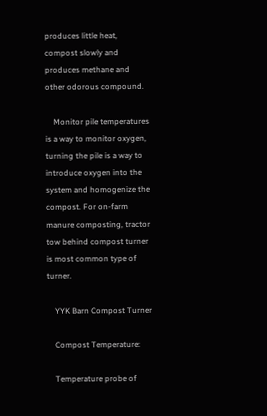produces little heat, compost slowly and produces methane and other odorous compound.

    Monitor pile temperatures is a way to monitor oxygen, turning the pile is a way to introduce oxygen into the system and homogenize the compost. For on-farm manure composting, tractor tow behind compost turner is most common type of turner.

    YYK Barn Compost Turner

    Compost Temperature:

    Temperature probe of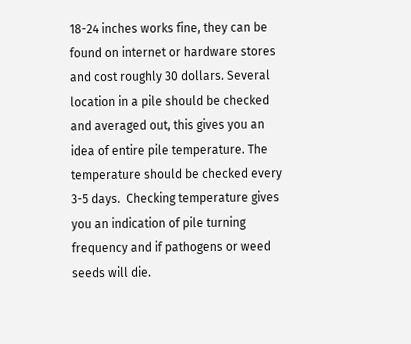18-24 inches works fine, they can be found on internet or hardware stores and cost roughly 30 dollars. Several location in a pile should be checked and averaged out, this gives you an idea of entire pile temperature. The temperature should be checked every 3-5 days.  Checking temperature gives you an indication of pile turning frequency and if pathogens or weed seeds will die.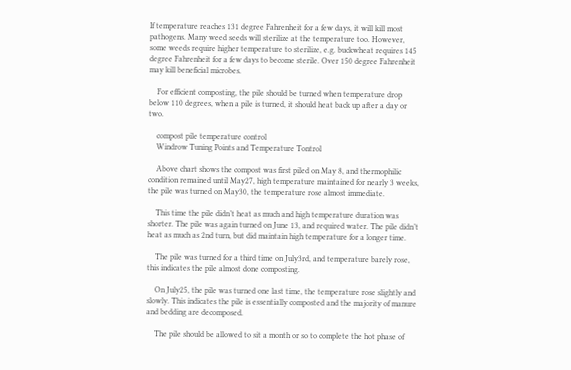If temperature reaches 131 degree Fahrenheit for a few days, it will kill most pathogens. Many weed seeds will sterilize at the temperature too. However, some weeds require higher temperature to sterilize, e.g. buckwheat requires 145 degree Fahrenheit for a few days to become sterile. Over 150 degree Fahrenheit may kill beneficial microbes.

    For efficient composting, the pile should be turned when temperature drop below 110 degrees, when a pile is turned, it should heat back up after a day or two.

    compost pile temperature control
    Windrow Tuning Points and Temperature Tontrol

    Above chart shows the compost was first piled on May 8, and thermophilic condition remained until May27, high temperature maintained for nearly 3 weeks, the pile was turned on May30, the temperature rose almost immediate.

    This time the pile didn’t heat as much and high temperature duration was shorter. The pile was again turned on June 13, and required water. The pile didn’t heat as much as 2nd turn, but did maintain high temperature for a longer time.

    The pile was turned for a third time on July3rd, and temperature barely rose, this indicates the pile almost done composting.

    On July25, the pile was turned one last time, the temperature rose slightly and slowly. This indicates the pile is essentially composted and the majority of manure and bedding are decomposed.

    The pile should be allowed to sit a month or so to complete the hot phase of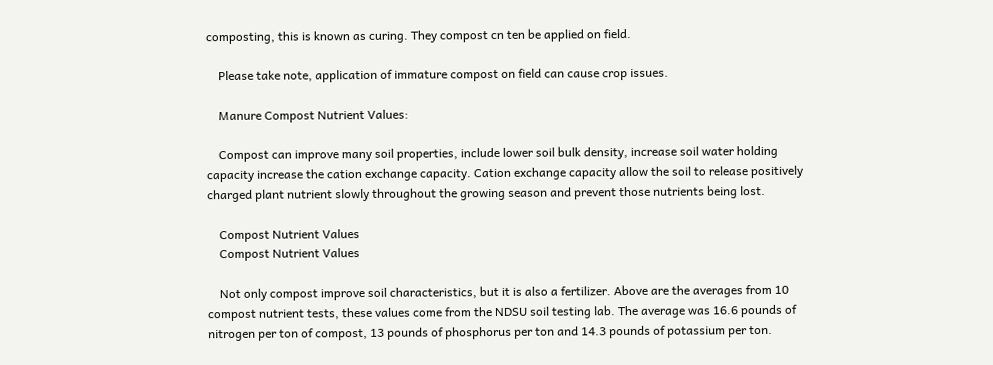composting, this is known as curing. They compost cn ten be applied on field.

    Please take note, application of immature compost on field can cause crop issues.

    Manure Compost Nutrient Values:

    Compost can improve many soil properties, include lower soil bulk density, increase soil water holding capacity increase the cation exchange capacity. Cation exchange capacity allow the soil to release positively charged plant nutrient slowly throughout the growing season and prevent those nutrients being lost.

    Compost Nutrient Values
    Compost Nutrient Values

    Not only compost improve soil characteristics, but it is also a fertilizer. Above are the averages from 10 compost nutrient tests, these values come from the NDSU soil testing lab. The average was 16.6 pounds of nitrogen per ton of compost, 13 pounds of phosphorus per ton and 14.3 pounds of potassium per ton.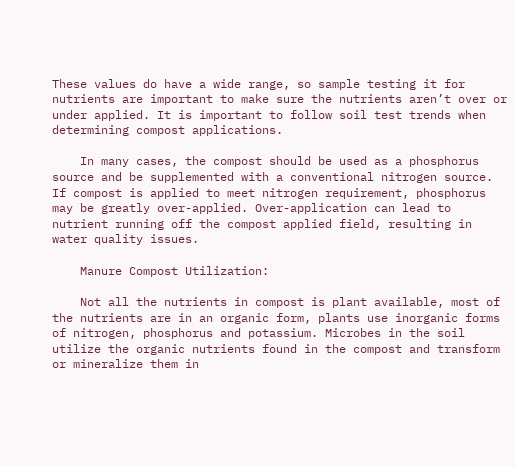These values do have a wide range, so sample testing it for nutrients are important to make sure the nutrients aren’t over or under applied. It is important to follow soil test trends when determining compost applications.

    In many cases, the compost should be used as a phosphorus source and be supplemented with a conventional nitrogen source. If compost is applied to meet nitrogen requirement, phosphorus may be greatly over-applied. Over-application can lead to nutrient running off the compost applied field, resulting in water quality issues.

    Manure Compost Utilization:

    Not all the nutrients in compost is plant available, most of the nutrients are in an organic form, plants use inorganic forms of nitrogen, phosphorus and potassium. Microbes in the soil utilize the organic nutrients found in the compost and transform or mineralize them in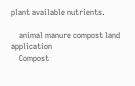plant available nutrients.

    animal manure compost land application
    Compost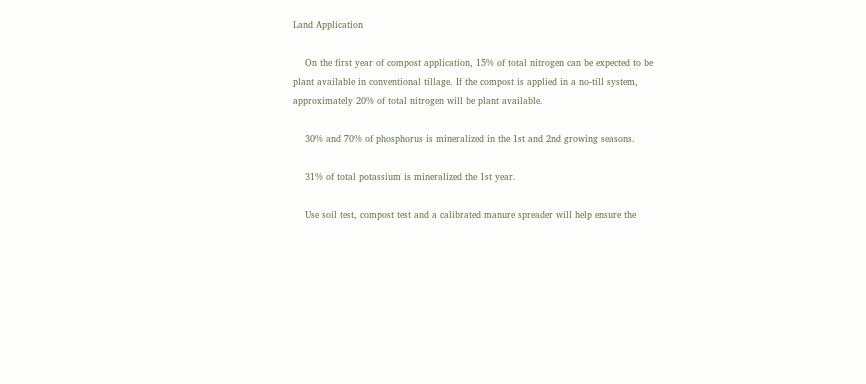Land Application

    On the first year of compost application, 15% of total nitrogen can be expected to be plant available in conventional tillage. If the compost is applied in a no-till system, approximately 20% of total nitrogen will be plant available.

    30% and 70% of phosphorus is mineralized in the 1st and 2nd growing seasons.

    31% of total potassium is mineralized the 1st year.

    Use soil test, compost test and a calibrated manure spreader will help ensure the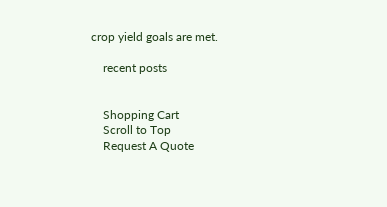crop yield goals are met.

    recent posts


    Shopping Cart
    Scroll to Top
    Request A Quote